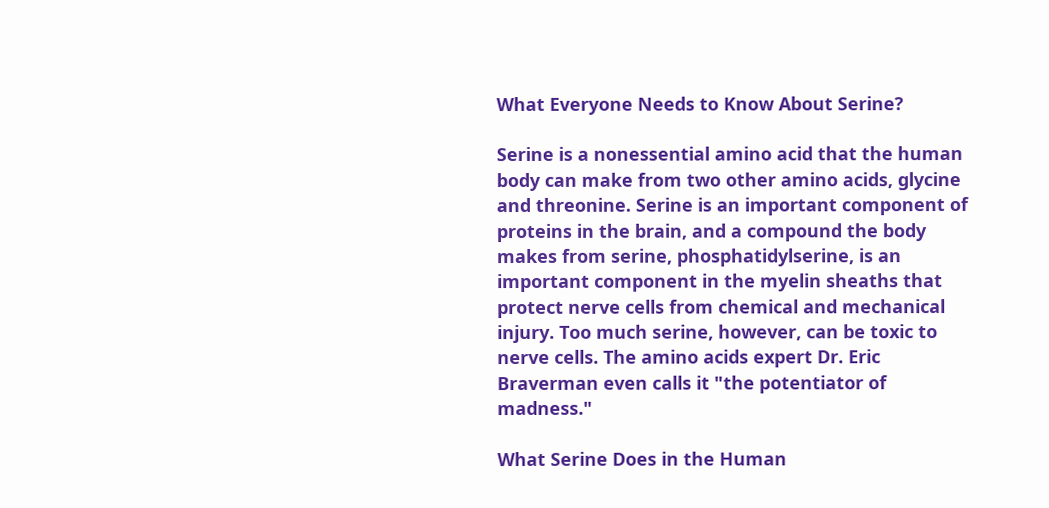What Everyone Needs to Know About Serine?

Serine is a nonessential amino acid that the human body can make from two other amino acids, glycine and threonine. Serine is an important component of proteins in the brain, and a compound the body makes from serine, phosphatidylserine, is an important component in the myelin sheaths that protect nerve cells from chemical and mechanical injury. Too much serine, however, can be toxic to nerve cells. The amino acids expert Dr. Eric Braverman even calls it "the potentiator of madness."

What Serine Does in the Human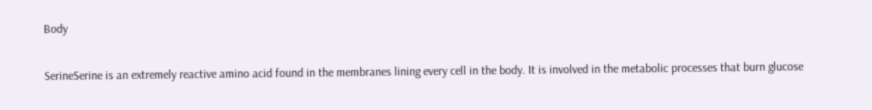Body

SerineSerine is an extremely reactive amino acid found in the membranes lining every cell in the body. It is involved in the metabolic processes that burn glucose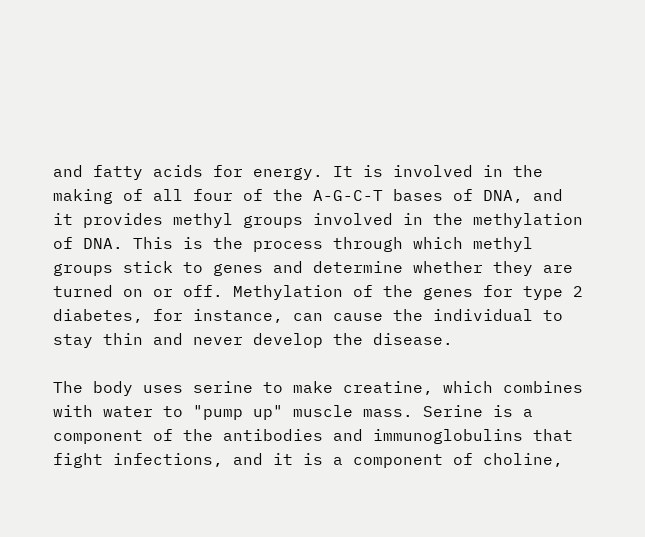and fatty acids for energy. It is involved in the making of all four of the A-G-C-T bases of DNA, and it provides methyl groups involved in the methylation of DNA. This is the process through which methyl groups stick to genes and determine whether they are turned on or off. Methylation of the genes for type 2 diabetes, for instance, can cause the individual to stay thin and never develop the disease.

The body uses serine to make creatine, which combines with water to "pump up" muscle mass. Serine is a component of the antibodies and immunoglobulins that fight infections, and it is a component of choline,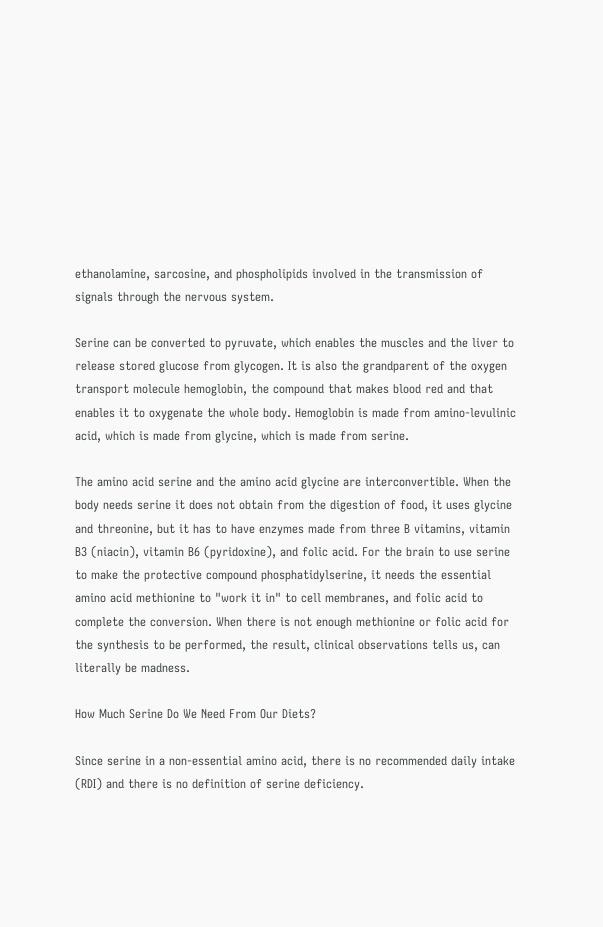ethanolamine, sarcosine, and phospholipids involved in the transmission of signals through the nervous system.

Serine can be converted to pyruvate, which enables the muscles and the liver to release stored glucose from glycogen. It is also the grandparent of the oxygen transport molecule hemoglobin, the compound that makes blood red and that enables it to oxygenate the whole body. Hemoglobin is made from amino-levulinic acid, which is made from glycine, which is made from serine.

The amino acid serine and the amino acid glycine are interconvertible. When the body needs serine it does not obtain from the digestion of food, it uses glycine and threonine, but it has to have enzymes made from three B vitamins, vitamin B3 (niacin), vitamin B6 (pyridoxine), and folic acid. For the brain to use serine to make the protective compound phosphatidylserine, it needs the essential amino acid methionine to "work it in" to cell membranes, and folic acid to complete the conversion. When there is not enough methionine or folic acid for the synthesis to be performed, the result, clinical observations tells us, can literally be madness.

How Much Serine Do We Need From Our Diets?

Since serine in a non-essential amino acid, there is no recommended daily intake (RDI) and there is no definition of serine deficiency.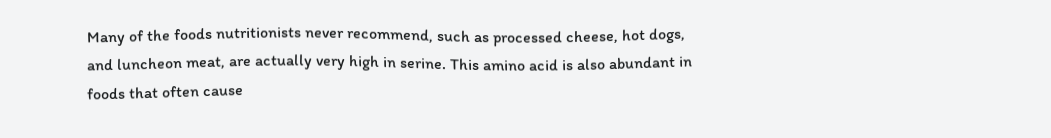Many of the foods nutritionists never recommend, such as processed cheese, hot dogs, and luncheon meat, are actually very high in serine. This amino acid is also abundant in foods that often cause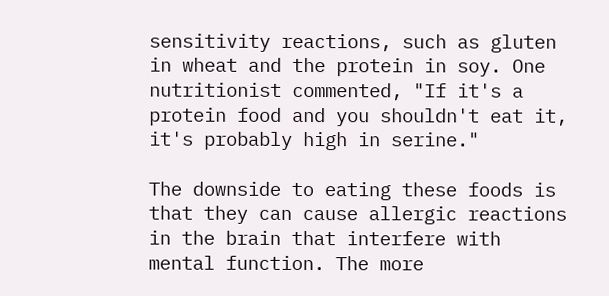sensitivity reactions, such as gluten in wheat and the protein in soy. One nutritionist commented, "If it's a protein food and you shouldn't eat it, it's probably high in serine."

The downside to eating these foods is that they can cause allergic reactions in the brain that interfere with mental function. The more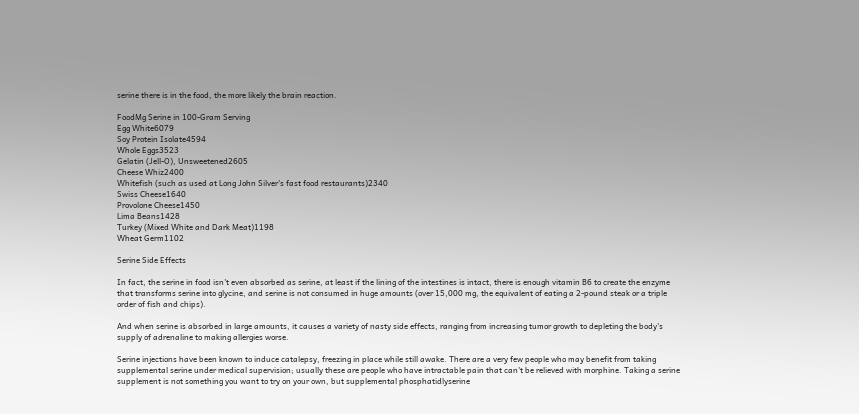serine there is in the food, the more likely the brain reaction.

FoodMg Serine in 100-Gram Serving
Egg White6079
Soy Protein Isolate4594
Whole Eggs3523
Gelatin (Jell-O), Unsweetened2605
Cheese Whiz2400
Whitefish (such as used at Long John Silver's fast food restaurants)2340
Swiss Cheese1640
Provolone Cheese1450
Lima Beans1428
Turkey (Mixed White and Dark Meat)1198
Wheat Germ1102

Serine Side Effects

In fact, the serine in food isn't even absorbed as serine, at least if the lining of the intestines is intact, there is enough vitamin B6 to create the enzyme that transforms serine into glycine, and serine is not consumed in huge amounts (over 15,000 mg, the equivalent of eating a 2-pound steak or a triple order of fish and chips).

And when serine is absorbed in large amounts, it causes a variety of nasty side effects, ranging from increasing tumor growth to depleting the body's supply of adrenaline to making allergies worse.

Serine injections have been known to induce catalepsy, freezing in place while still awake. There are a very few people who may benefit from taking supplemental serine under medical supervision; usually these are people who have intractable pain that can't be relieved with morphine. Taking a serine supplement is not something you want to try on your own, but supplemental phosphatidlyserine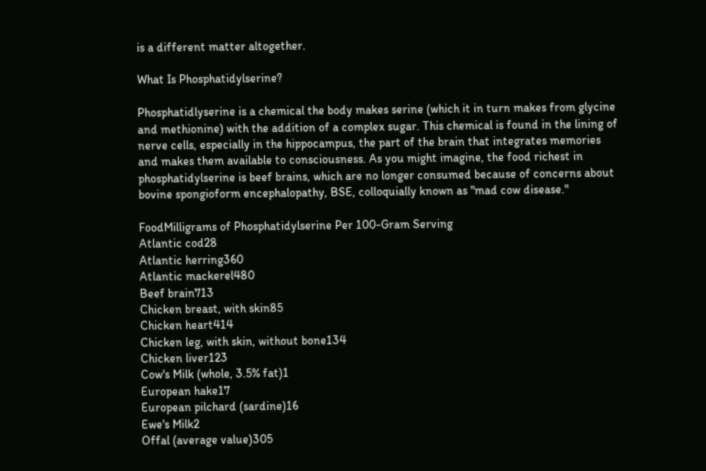is a different matter altogether.

What Is Phosphatidylserine?

Phosphatidlyserine is a chemical the body makes serine (which it in turn makes from glycine and methionine) with the addition of a complex sugar. This chemical is found in the lining of nerve cells, especially in the hippocampus, the part of the brain that integrates memories and makes them available to consciousness. As you might imagine, the food richest in phosphatidylserine is beef brains, which are no longer consumed because of concerns about bovine spongioform encephalopathy, BSE, colloquially known as "mad cow disease."

FoodMilligrams of Phosphatidylserine Per 100-Gram Serving
Atlantic cod28
Atlantic herring360
Atlantic mackerel480
Beef brain713
Chicken breast, with skin85
Chicken heart414
Chicken leg, with skin, without bone134
Chicken liver123
Cow's Milk (whole, 3.5% fat)1
European hake17
European pilchard (sardine)16
Ewe's Milk2
Offal (average value)305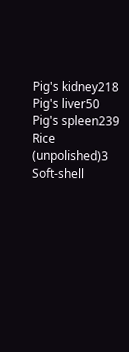Pig's kidney218
Pig's liver50
Pig's spleen239
Rice (unpolished)3
Soft-shell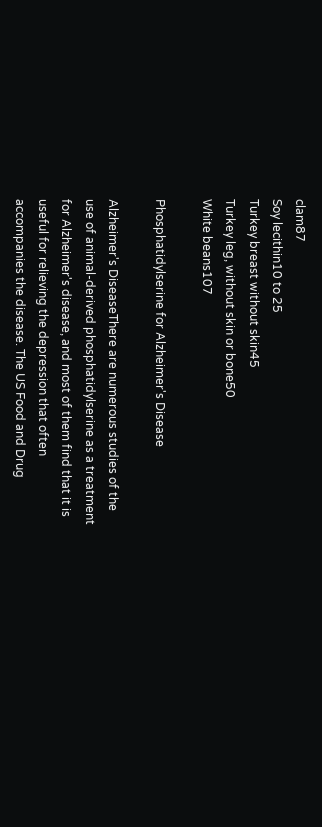clam87
Soy lecithin10 to 25
Turkey breast without skin45
Turkey leg, without skin or bone50
White beans107

Phosphatidylserine for Alzheimer's Disease

Alzheimer's DiseaseThere are numerous studies of the use of animal-derived phosphatidylserine as a treatment for Alzheimer's disease, and most of them find that it is useful for relieving the depression that often accompanies the disease. The US Food and Drug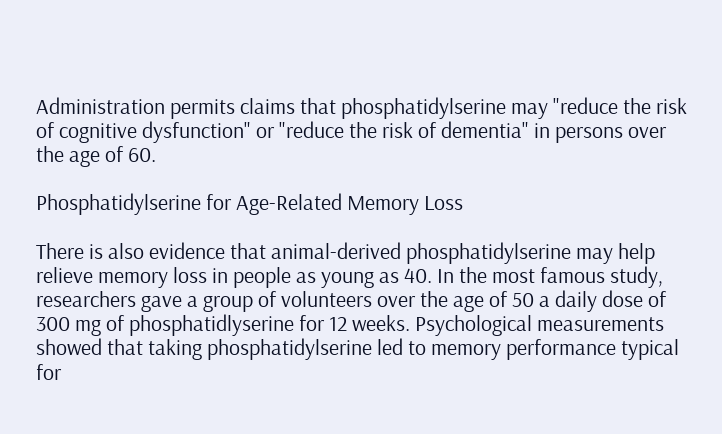Administration permits claims that phosphatidylserine may "reduce the risk of cognitive dysfunction" or "reduce the risk of dementia" in persons over the age of 60.

Phosphatidylserine for Age-Related Memory Loss

There is also evidence that animal-derived phosphatidylserine may help relieve memory loss in people as young as 40. In the most famous study, researchers gave a group of volunteers over the age of 50 a daily dose of 300 mg of phosphatidlyserine for 12 weeks. Psychological measurements showed that taking phosphatidylserine led to memory performance typical for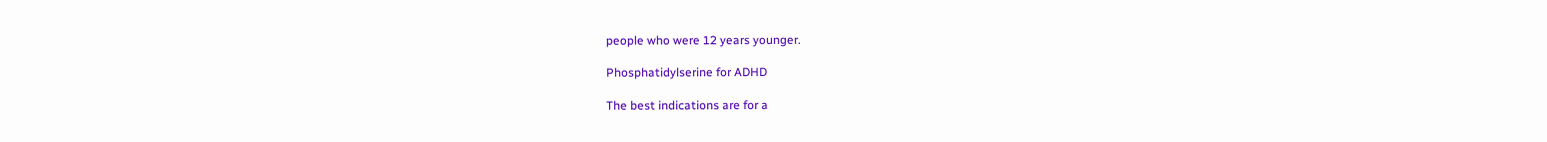people who were 12 years younger.

Phosphatidylserine for ADHD

The best indications are for a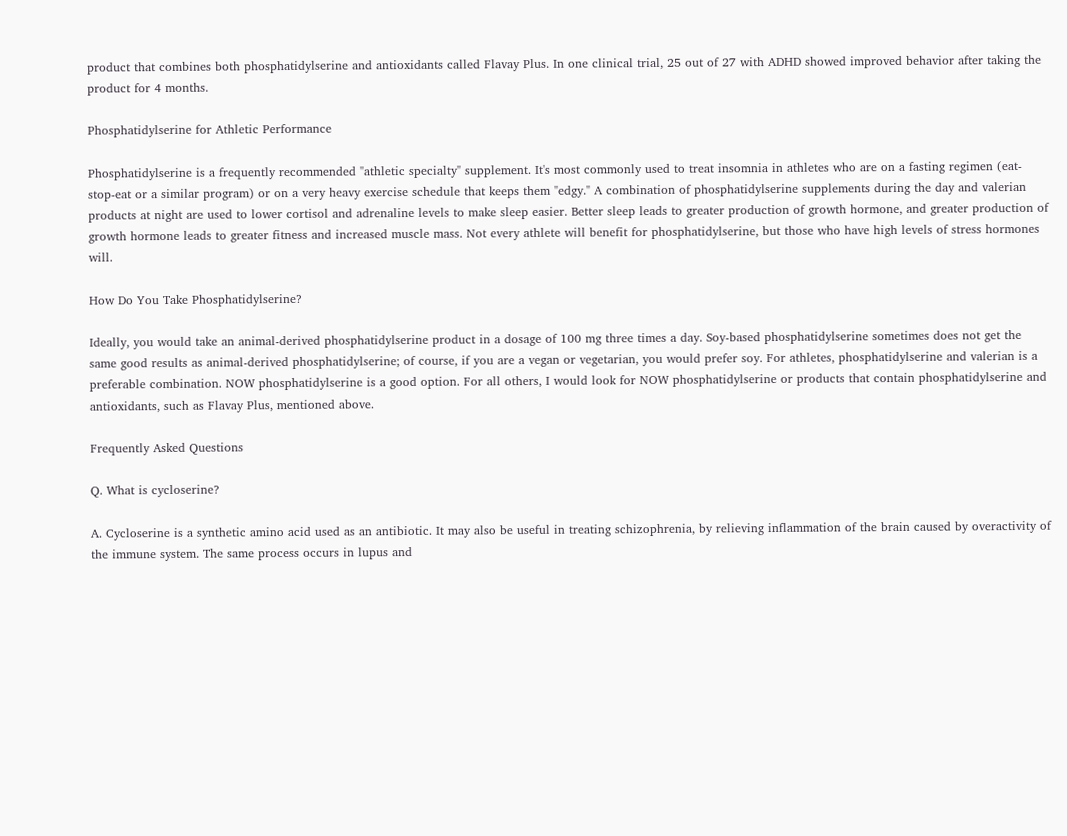product that combines both phosphatidylserine and antioxidants called Flavay Plus. In one clinical trial, 25 out of 27 with ADHD showed improved behavior after taking the product for 4 months.

Phosphatidylserine for Athletic Performance

Phosphatidylserine is a frequently recommended "athletic specialty" supplement. It's most commonly used to treat insomnia in athletes who are on a fasting regimen (eat-stop-eat or a similar program) or on a very heavy exercise schedule that keeps them "edgy." A combination of phosphatidylserine supplements during the day and valerian products at night are used to lower cortisol and adrenaline levels to make sleep easier. Better sleep leads to greater production of growth hormone, and greater production of growth hormone leads to greater fitness and increased muscle mass. Not every athlete will benefit for phosphatidylserine, but those who have high levels of stress hormones will.

How Do You Take Phosphatidylserine?

Ideally, you would take an animal-derived phosphatidylserine product in a dosage of 100 mg three times a day. Soy-based phosphatidylserine sometimes does not get the same good results as animal-derived phosphatidylserine; of course, if you are a vegan or vegetarian, you would prefer soy. For athletes, phosphatidylserine and valerian is a preferable combination. NOW phosphatidylserine is a good option. For all others, I would look for NOW phosphatidylserine or products that contain phosphatidylserine and antioxidants, such as Flavay Plus, mentioned above.

Frequently Asked Questions

Q. What is cycloserine?

A. Cycloserine is a synthetic amino acid used as an antibiotic. It may also be useful in treating schizophrenia, by relieving inflammation of the brain caused by overactivity of the immune system. The same process occurs in lupus and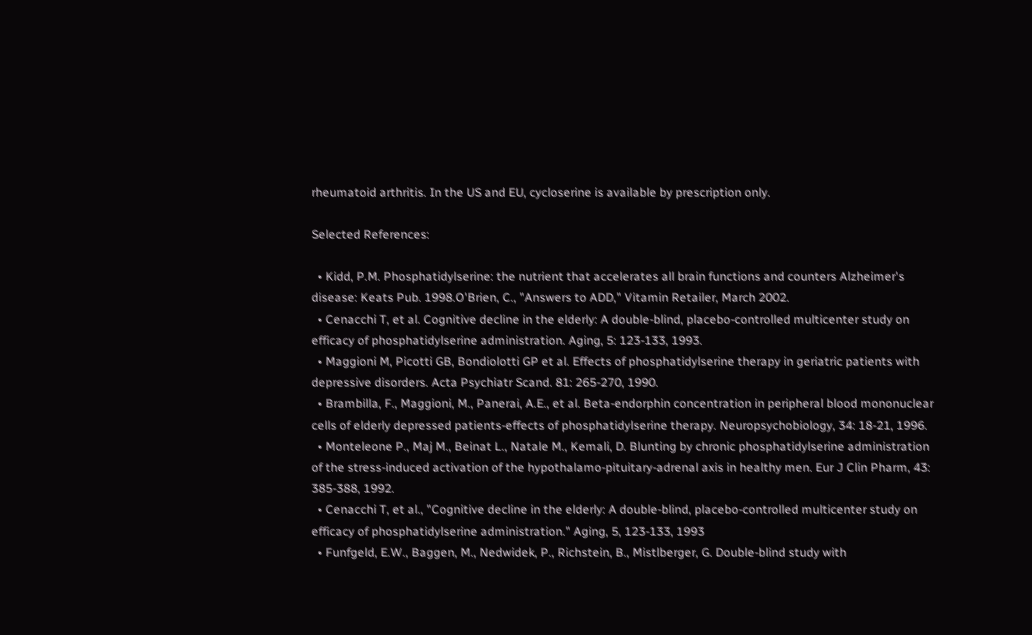rheumatoid arthritis. In the US and EU, cycloserine is available by prescription only.

Selected References:

  • Kidd, P.M. Phosphatidylserine: the nutrient that accelerates all brain functions and counters Alzheimer's disease: Keats Pub. 1998.O'Brien, C., "Answers to ADD," Vitamin Retailer, March 2002.
  • Cenacchi T, et al. Cognitive decline in the elderly: A double-blind, placebo-controlled multicenter study on efficacy of phosphatidylserine administration. Aging, 5: 123-133, 1993.
  • Maggioni M, Picotti GB, Bondiolotti GP et al. Effects of phosphatidylserine therapy in geriatric patients with depressive disorders. Acta Psychiatr Scand. 81: 265-270, 1990.
  • Brambilla, F., Maggioni, M., Panerai, A.E., et al. Beta-endorphin concentration in peripheral blood mononuclear cells of elderly depressed patients-effects of phosphatidylserine therapy. Neuropsychobiology, 34: 18-21, 1996.
  • Monteleone P., Maj M., Beinat L., Natale M., Kemali, D. Blunting by chronic phosphatidylserine administration of the stress-induced activation of the hypothalamo-pituitary-adrenal axis in healthy men. Eur J Clin Pharm, 43: 385-388, 1992.
  • Cenacchi T, et al., "Cognitive decline in the elderly: A double-blind, placebo-controlled multicenter study on efficacy of phosphatidylserine administration." Aging, 5, 123-133, 1993
  • Funfgeld, E.W., Baggen, M., Nedwidek, P., Richstein, B., Mistlberger, G. Double-blind study with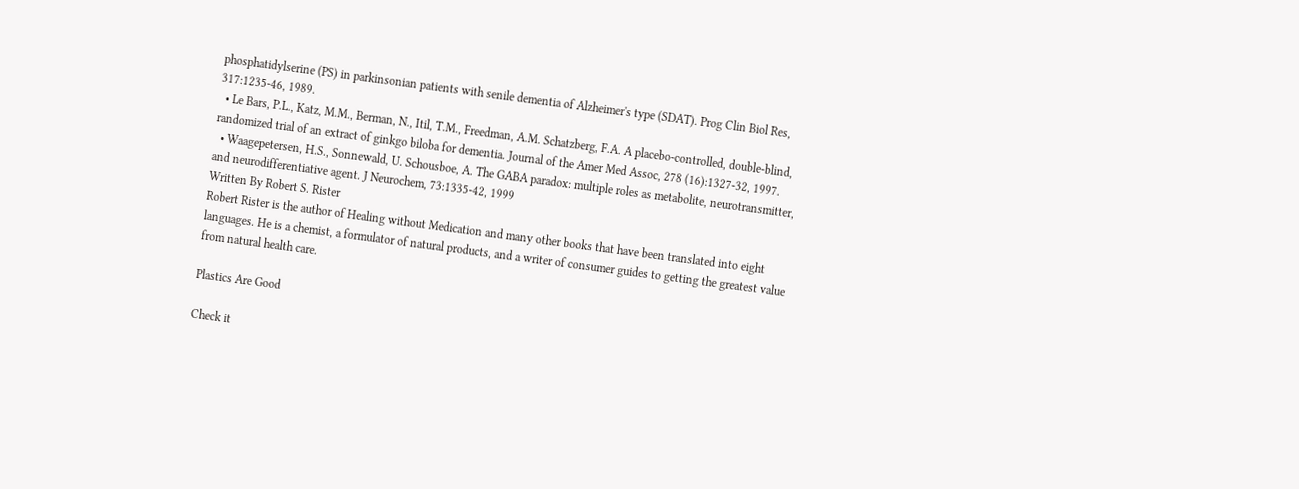phosphatidylserine (PS) in parkinsonian patients with senile dementia of Alzheimer's type (SDAT). Prog Clin Biol Res, 317:1235-46, 1989.
  • Le Bars, P.L., Katz, M.M., Berman, N., Itil, T.M., Freedman, A.M. Schatzberg, F.A. A placebo-controlled, double-blind, randomized trial of an extract of ginkgo biloba for dementia. Journal of the Amer Med Assoc, 278 (16):1327-32, 1997.
  • Waagepetersen, H.S., Sonnewald, U. Schousboe, A. The GABA paradox: multiple roles as metabolite, neurotransmitter, and neurodifferentiative agent. J Neurochem, 73:1335-42, 1999
Written By Robert S. Rister
Robert Rister is the author of Healing without Medication and many other books that have been translated into eight languages. He is a chemist, a formulator of natural products, and a writer of consumer guides to getting the greatest value from natural health care.

Plastics Are Good

Check it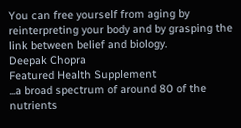You can free yourself from aging by reinterpreting your body and by grasping the link between belief and biology.
Deepak Chopra
Featured Health Supplement
...a broad spectrum of around 80 of the nutrients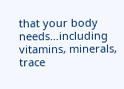that your body needs…including vitamins, minerals, trace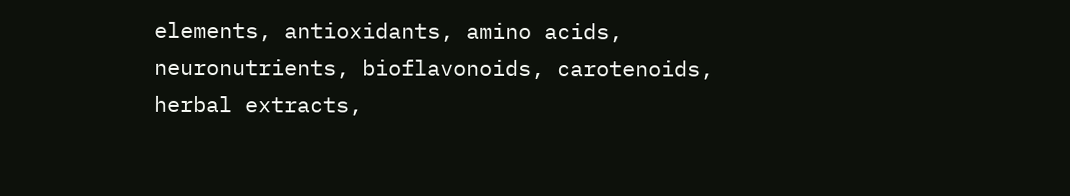elements, antioxidants, amino acids, neuronutrients, bioflavonoids, carotenoids, herbal extracts,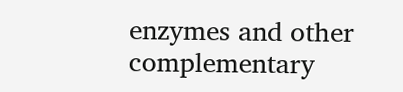enzymes and other complementary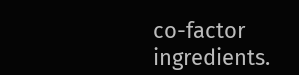co-factor ingredients.